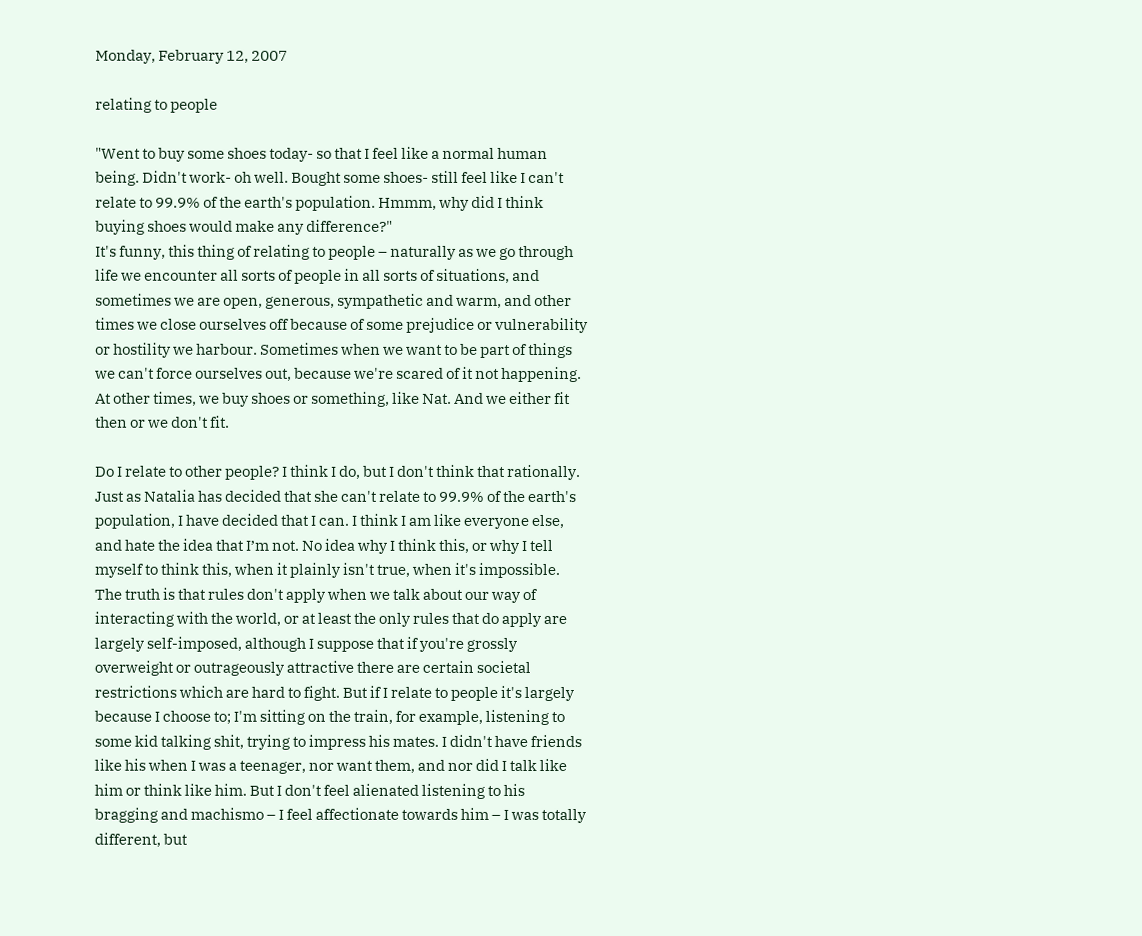Monday, February 12, 2007

relating to people

"Went to buy some shoes today- so that I feel like a normal human being. Didn't work- oh well. Bought some shoes- still feel like I can't relate to 99.9% of the earth's population. Hmmm, why did I think buying shoes would make any difference?"
It's funny, this thing of relating to people – naturally as we go through life we encounter all sorts of people in all sorts of situations, and sometimes we are open, generous, sympathetic and warm, and other times we close ourselves off because of some prejudice or vulnerability or hostility we harbour. Sometimes when we want to be part of things we can't force ourselves out, because we're scared of it not happening. At other times, we buy shoes or something, like Nat. And we either fit then or we don't fit.

Do I relate to other people? I think I do, but I don't think that rationally. Just as Natalia has decided that she can't relate to 99.9% of the earth's population, I have decided that I can. I think I am like everyone else, and hate the idea that I’m not. No idea why I think this, or why I tell myself to think this, when it plainly isn't true, when it's impossible. The truth is that rules don't apply when we talk about our way of interacting with the world, or at least the only rules that do apply are largely self-imposed, although I suppose that if you're grossly overweight or outrageously attractive there are certain societal restrictions which are hard to fight. But if I relate to people it's largely because I choose to; I'm sitting on the train, for example, listening to some kid talking shit, trying to impress his mates. I didn't have friends like his when I was a teenager, nor want them, and nor did I talk like him or think like him. But I don't feel alienated listening to his bragging and machismo – I feel affectionate towards him – I was totally different, but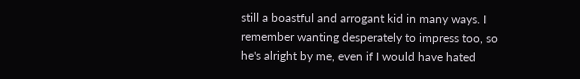still a boastful and arrogant kid in many ways. I remember wanting desperately to impress too, so he's alright by me, even if I would have hated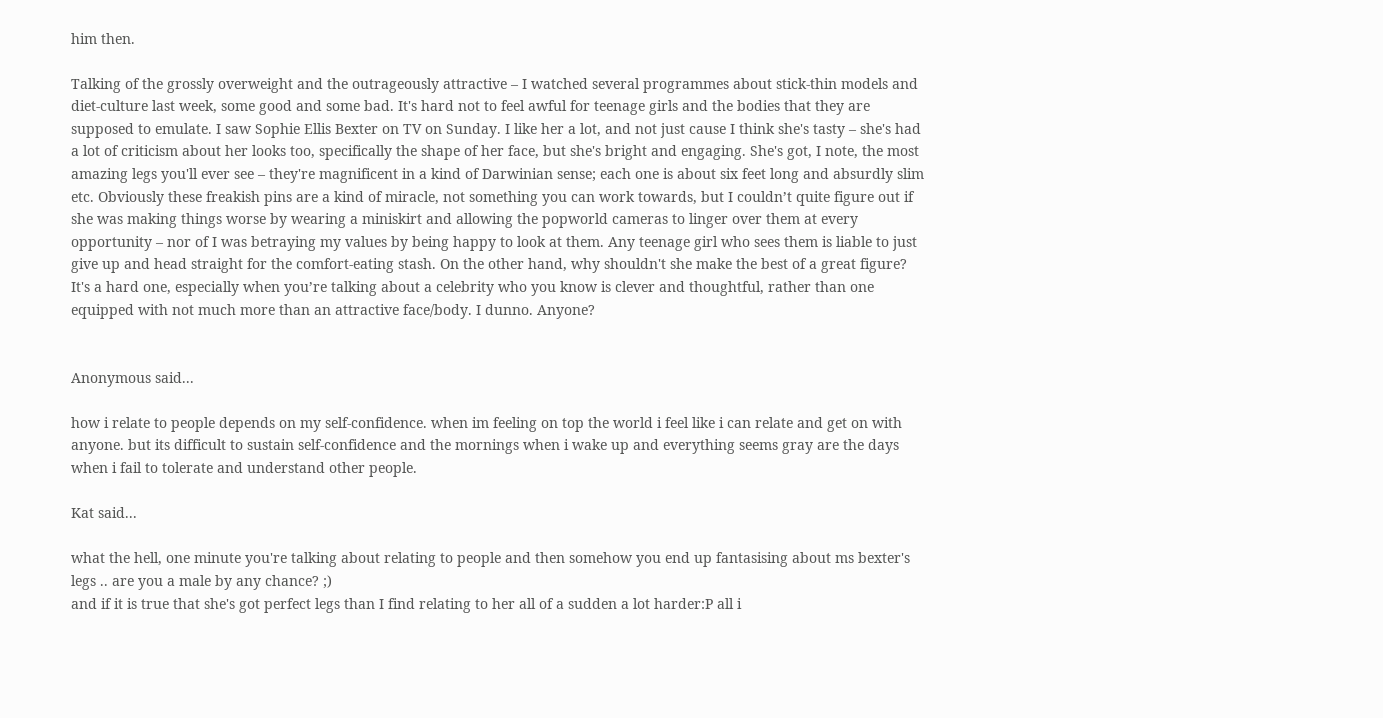him then.

Talking of the grossly overweight and the outrageously attractive – I watched several programmes about stick-thin models and diet-culture last week, some good and some bad. It's hard not to feel awful for teenage girls and the bodies that they are supposed to emulate. I saw Sophie Ellis Bexter on TV on Sunday. I like her a lot, and not just cause I think she's tasty – she's had a lot of criticism about her looks too, specifically the shape of her face, but she's bright and engaging. She's got, I note, the most amazing legs you'll ever see – they're magnificent in a kind of Darwinian sense; each one is about six feet long and absurdly slim etc. Obviously these freakish pins are a kind of miracle, not something you can work towards, but I couldn’t quite figure out if she was making things worse by wearing a miniskirt and allowing the popworld cameras to linger over them at every opportunity – nor of I was betraying my values by being happy to look at them. Any teenage girl who sees them is liable to just give up and head straight for the comfort-eating stash. On the other hand, why shouldn't she make the best of a great figure? It's a hard one, especially when you’re talking about a celebrity who you know is clever and thoughtful, rather than one equipped with not much more than an attractive face/body. I dunno. Anyone?


Anonymous said...

how i relate to people depends on my self-confidence. when im feeling on top the world i feel like i can relate and get on with anyone. but its difficult to sustain self-confidence and the mornings when i wake up and everything seems gray are the days when i fail to tolerate and understand other people.

Kat said...

what the hell, one minute you're talking about relating to people and then somehow you end up fantasising about ms bexter's legs .. are you a male by any chance? ;)
and if it is true that she's got perfect legs than I find relating to her all of a sudden a lot harder:P all i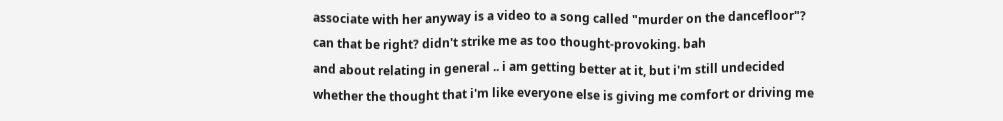associate with her anyway is a video to a song called "murder on the dancefloor"? can that be right? didn't strike me as too thought-provoking. bah
and about relating in general .. i am getting better at it, but i'm still undecided whether the thought that i'm like everyone else is giving me comfort or driving me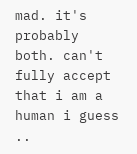mad. it's probably both. can't fully accept that i am a human i guess ..